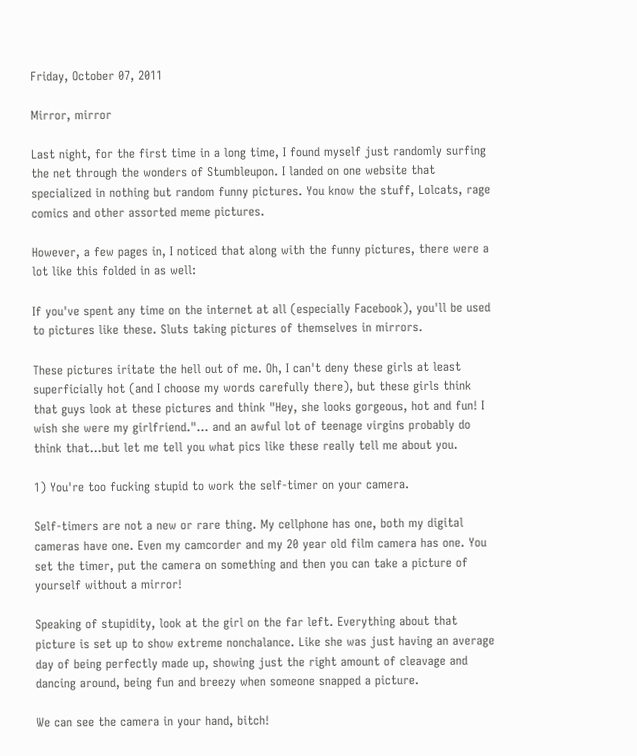Friday, October 07, 2011

Mirror, mirror

Last night, for the first time in a long time, I found myself just randomly surfing the net through the wonders of Stumbleupon. I landed on one website that specialized in nothing but random funny pictures. You know the stuff, Lolcats, rage comics and other assorted meme pictures.

However, a few pages in, I noticed that along with the funny pictures, there were a lot like this folded in as well:

If you've spent any time on the internet at all (especially Facebook), you'll be used to pictures like these. Sluts taking pictures of themselves in mirrors.

These pictures iritate the hell out of me. Oh, I can't deny these girls at least superficially hot (and I choose my words carefully there), but these girls think that guys look at these pictures and think "Hey, she looks gorgeous, hot and fun! I wish she were my girlfriend."... and an awful lot of teenage virgins probably do think that...but let me tell you what pics like these really tell me about you.

1) You're too fucking stupid to work the self-timer on your camera.

Self-timers are not a new or rare thing. My cellphone has one, both my digital cameras have one. Even my camcorder and my 20 year old film camera has one. You set the timer, put the camera on something and then you can take a picture of yourself without a mirror!

Speaking of stupidity, look at the girl on the far left. Everything about that picture is set up to show extreme nonchalance. Like she was just having an average day of being perfectly made up, showing just the right amount of cleavage and dancing around, being fun and breezy when someone snapped a picture.

We can see the camera in your hand, bitch!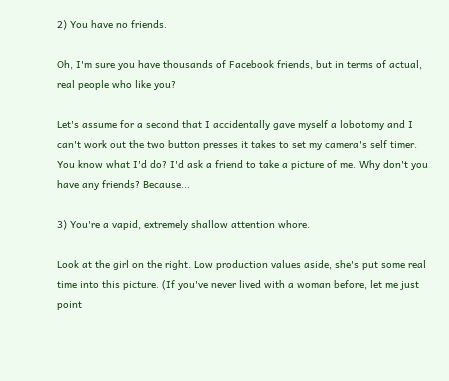2) You have no friends.

Oh, I'm sure you have thousands of Facebook friends, but in terms of actual, real people who like you?

Let's assume for a second that I accidentally gave myself a lobotomy and I can't work out the two button presses it takes to set my camera's self timer. You know what I'd do? I'd ask a friend to take a picture of me. Why don't you have any friends? Because...

3) You're a vapid, extremely shallow attention whore.

Look at the girl on the right. Low production values aside, she's put some real time into this picture. (If you've never lived with a woman before, let me just point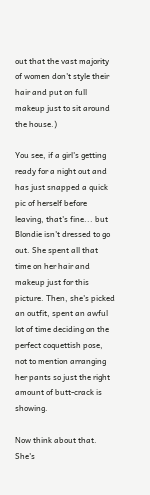out that the vast majority of women don't style their hair and put on full makeup just to sit around the house.)

You see, if a girl's getting ready for a night out and has just snapped a quick pic of herself before leaving, that's fine... but Blondie isn't dressed to go out. She spent all that time on her hair and makeup just for this picture. Then, she's picked an outfit, spent an awful lot of time deciding on the perfect coquettish pose, not to mention arranging her pants so just the right amount of butt-crack is showing.

Now think about that. She's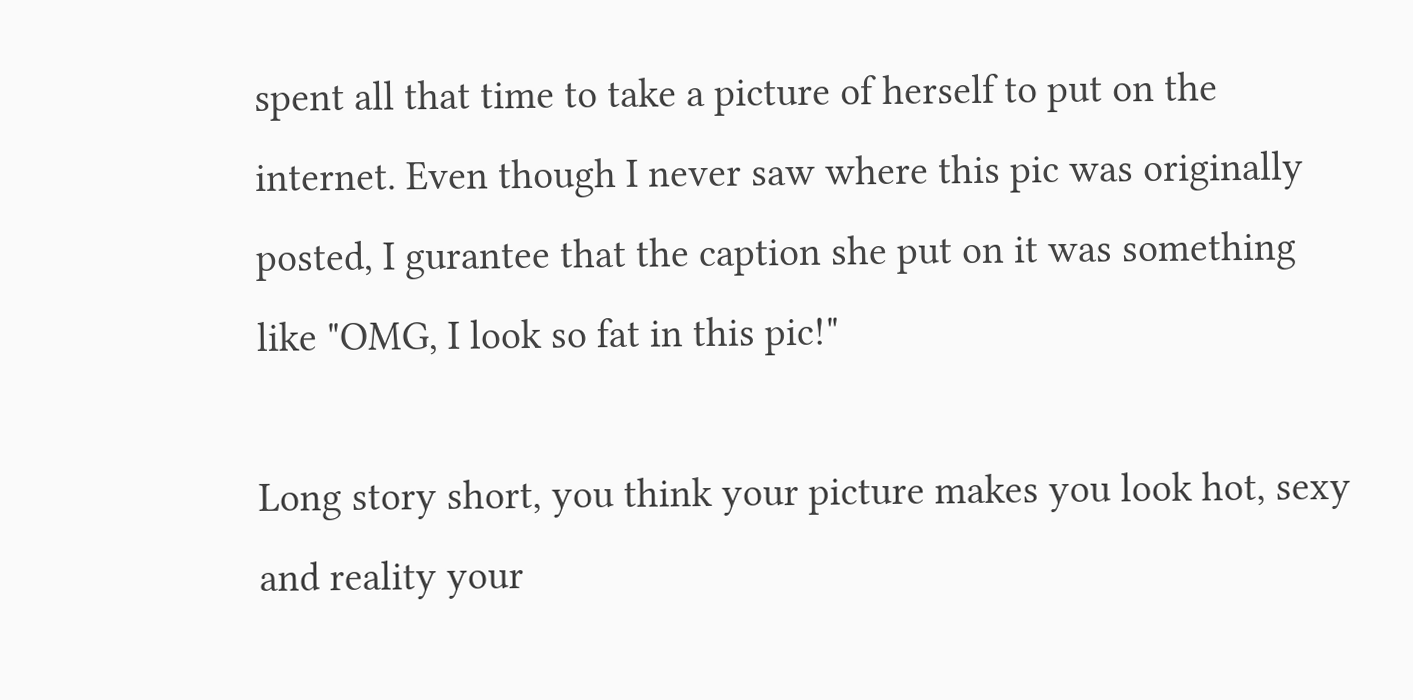spent all that time to take a picture of herself to put on the internet. Even though I never saw where this pic was originally posted, I gurantee that the caption she put on it was something like "OMG, I look so fat in this pic!"

Long story short, you think your picture makes you look hot, sexy and reality your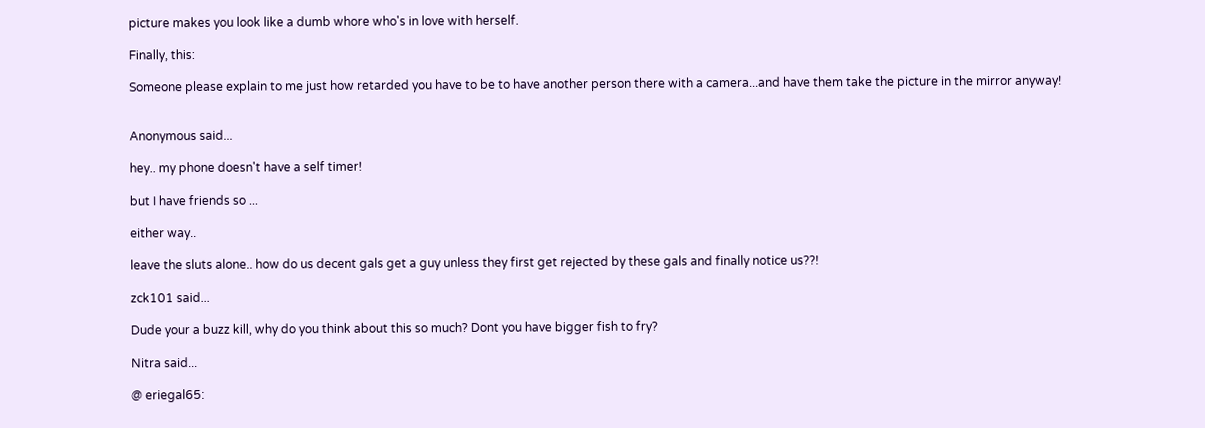picture makes you look like a dumb whore who's in love with herself.

Finally, this:

Someone please explain to me just how retarded you have to be to have another person there with a camera...and have them take the picture in the mirror anyway!


Anonymous said...

hey.. my phone doesn't have a self timer!

but I have friends so ...

either way..

leave the sluts alone.. how do us decent gals get a guy unless they first get rejected by these gals and finally notice us??!

zck101 said...

Dude your a buzz kill, why do you think about this so much? Dont you have bigger fish to fry?

Nitra said...

@ eriegal65: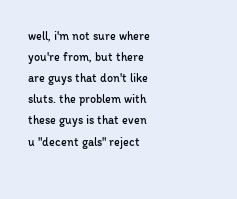well, i'm not sure where you're from, but there are guys that don't like sluts. the problem with these guys is that even u "decent gals" reject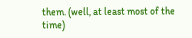them. (well, at least most of the time)